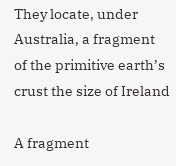They locate, under Australia, a fragment of the primitive earth’s crust the size of Ireland

A fragment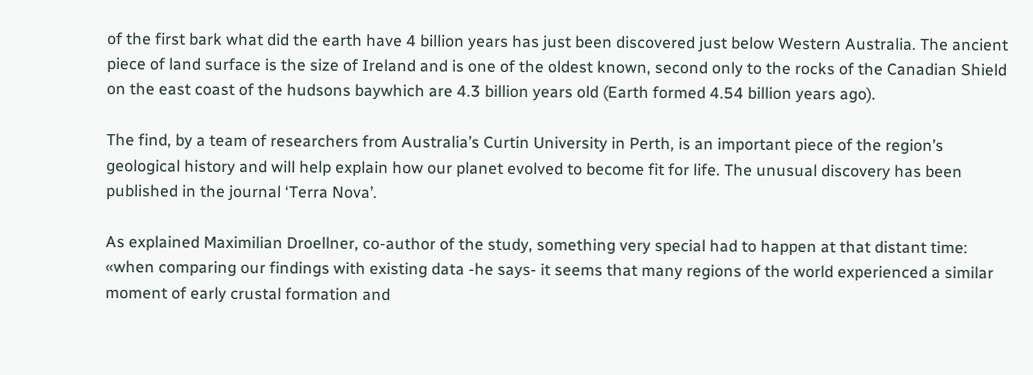of the first bark what did the earth have 4 billion years has just been discovered just below Western Australia. The ancient piece of land surface is the size of Ireland and is one of the oldest known, second only to the rocks of the Canadian Shield on the east coast of the hudsons baywhich are 4.3 billion years old (Earth formed 4.54 billion years ago).

The find, by a team of researchers from Australia’s Curtin University in Perth, is an important piece of the region’s geological history and will help explain how our planet evolved to become fit for life. The unusual discovery has been published in the journal ‘Terra Nova’.

As explained Maximilian Droellner, co-author of the study, something very special had to happen at that distant time: «when comparing our findings with existing data -he says- it seems that many regions of the world experienced a similar moment of early crustal formation and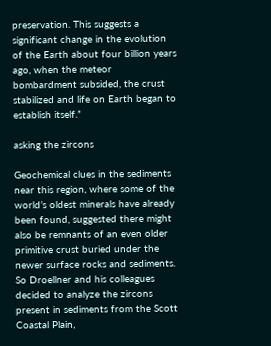preservation. This suggests a significant change in the evolution of the Earth about four billion years ago, when the meteor bombardment subsided, the crust stabilized and life on Earth began to establish itself.”

asking the zircons

Geochemical clues in the sediments near this region, where some of the world’s oldest minerals have already been found, suggested there might also be remnants of an even older primitive crust buried under the newer surface rocks and sediments. So Droellner and his colleagues decided to analyze the zircons present in sediments from the Scott Coastal Plain,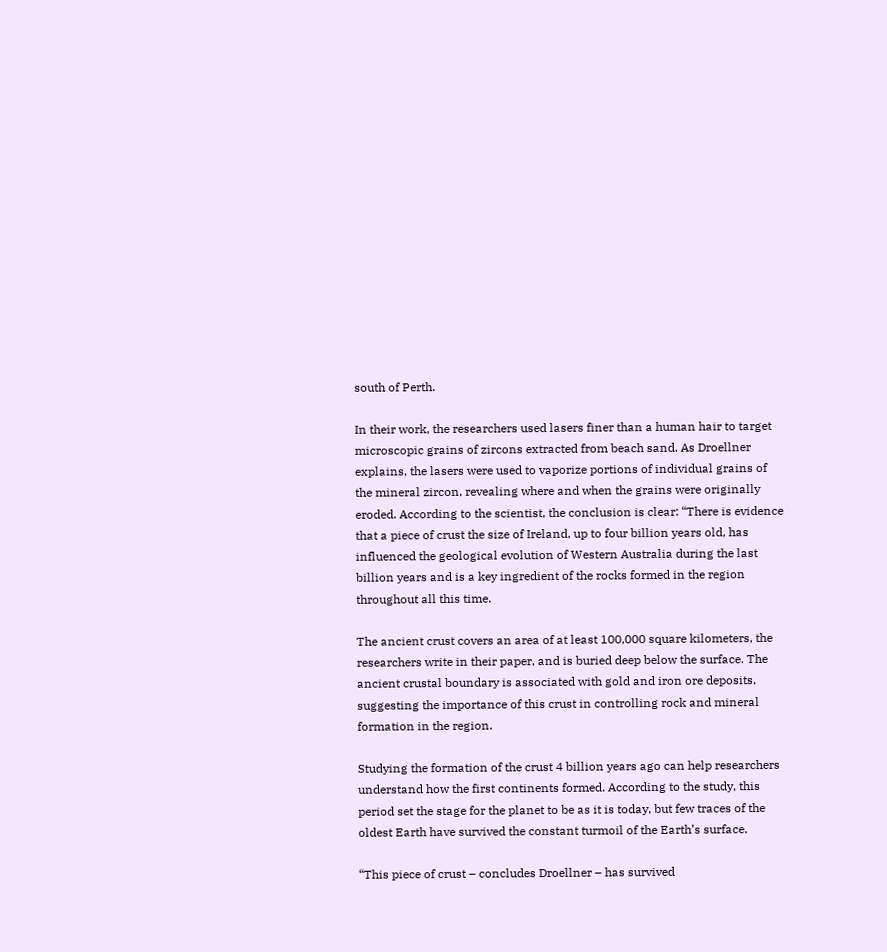south of Perth.

In their work, the researchers used lasers finer than a human hair to target microscopic grains of zircons extracted from beach sand. As Droellner explains, the lasers were used to vaporize portions of individual grains of the mineral zircon, revealing where and when the grains were originally eroded. According to the scientist, the conclusion is clear: “There is evidence that a piece of crust the size of Ireland, up to four billion years old, has influenced the geological evolution of Western Australia during the last billion years and is a key ingredient of the rocks formed in the region throughout all this time.

The ancient crust covers an area of at least 100,000 square kilometers, the researchers write in their paper, and is buried deep below the surface. The ancient crustal boundary is associated with gold and iron ore deposits, suggesting the importance of this crust in controlling rock and mineral formation in the region.

Studying the formation of the crust 4 billion years ago can help researchers understand how the first continents formed. According to the study, this period set the stage for the planet to be as it is today, but few traces of the oldest Earth have survived the constant turmoil of the Earth’s surface.

“This piece of crust – concludes Droellner – has survived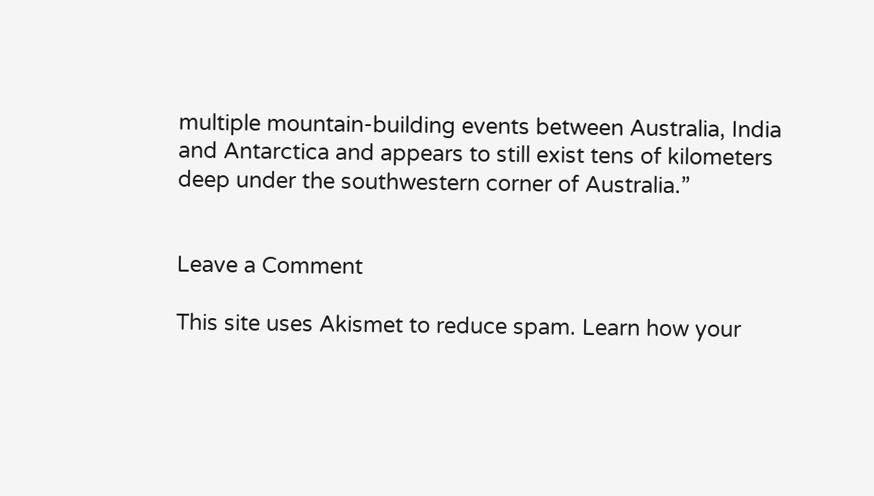multiple mountain-building events between Australia, India and Antarctica and appears to still exist tens of kilometers deep under the southwestern corner of Australia.”


Leave a Comment

This site uses Akismet to reduce spam. Learn how your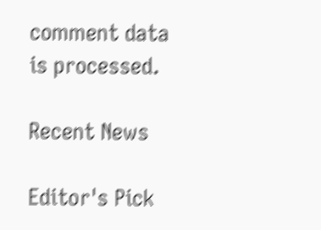comment data is processed.

Recent News

Editor's Pick